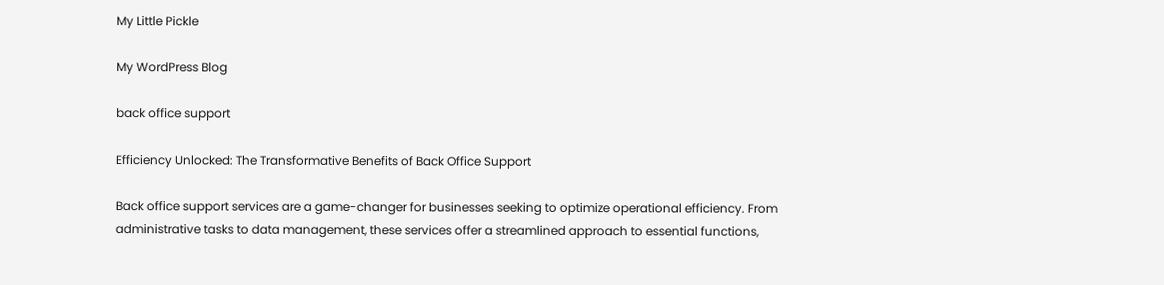My Little Pickle

My WordPress Blog

back office support

Efficiency Unlocked: The Transformative Benefits of Back Office Support

Back office support services are a game-changer for businesses seeking to optimize operational efficiency. From administrative tasks to data management, these services offer a streamlined approach to essential functions,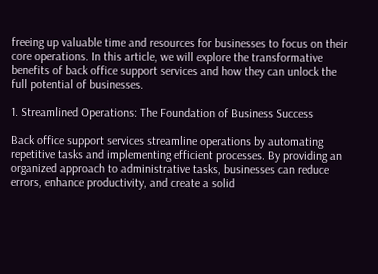freeing up valuable time and resources for businesses to focus on their core operations. In this article, we will explore the transformative benefits of back office support services and how they can unlock the full potential of businesses.

1. Streamlined Operations: The Foundation of Business Success

Back office support services streamline operations by automating repetitive tasks and implementing efficient processes. By providing an organized approach to administrative tasks, businesses can reduce errors, enhance productivity, and create a solid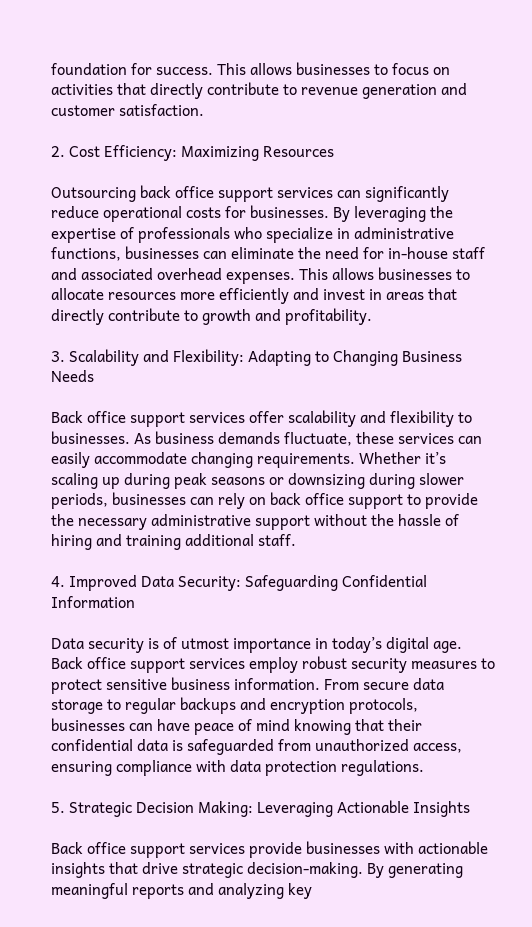foundation for success. This allows businesses to focus on activities that directly contribute to revenue generation and customer satisfaction.

2. Cost Efficiency: Maximizing Resources

Outsourcing back office support services can significantly reduce operational costs for businesses. By leveraging the expertise of professionals who specialize in administrative functions, businesses can eliminate the need for in-house staff and associated overhead expenses. This allows businesses to allocate resources more efficiently and invest in areas that directly contribute to growth and profitability.

3. Scalability and Flexibility: Adapting to Changing Business Needs

Back office support services offer scalability and flexibility to businesses. As business demands fluctuate, these services can easily accommodate changing requirements. Whether it’s scaling up during peak seasons or downsizing during slower periods, businesses can rely on back office support to provide the necessary administrative support without the hassle of hiring and training additional staff.

4. Improved Data Security: Safeguarding Confidential Information

Data security is of utmost importance in today’s digital age. Back office support services employ robust security measures to protect sensitive business information. From secure data storage to regular backups and encryption protocols, businesses can have peace of mind knowing that their confidential data is safeguarded from unauthorized access, ensuring compliance with data protection regulations.

5. Strategic Decision Making: Leveraging Actionable Insights

Back office support services provide businesses with actionable insights that drive strategic decision-making. By generating meaningful reports and analyzing key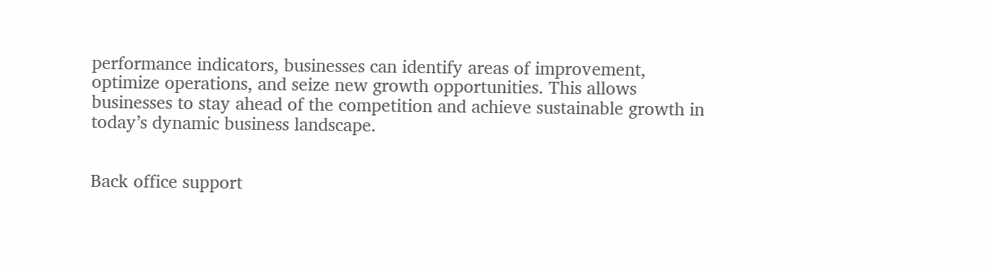performance indicators, businesses can identify areas of improvement, optimize operations, and seize new growth opportunities. This allows businesses to stay ahead of the competition and achieve sustainable growth in today’s dynamic business landscape.


Back office support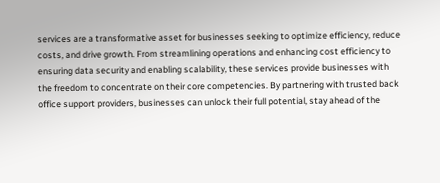services are a transformative asset for businesses seeking to optimize efficiency, reduce costs, and drive growth. From streamlining operations and enhancing cost efficiency to ensuring data security and enabling scalability, these services provide businesses with the freedom to concentrate on their core competencies. By partnering with trusted back office support providers, businesses can unlock their full potential, stay ahead of the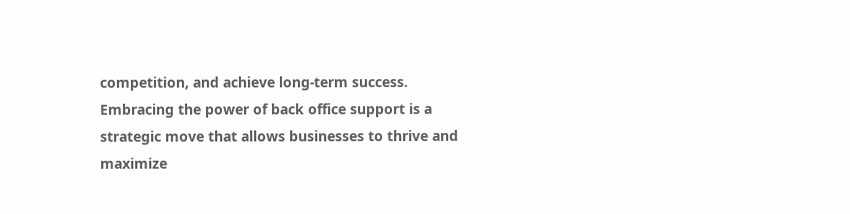competition, and achieve long-term success. Embracing the power of back office support is a strategic move that allows businesses to thrive and maximize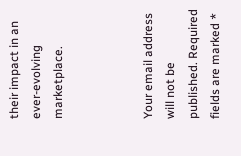their impact in an ever-evolving marketplace.



Your email address will not be published. Required fields are marked *